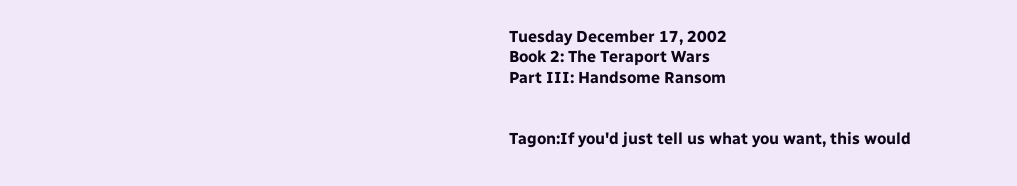Tuesday December 17, 2002
Book 2: The Teraport Wars
Part III: Handsome Ransom


Tagon:If you'd just tell us what you want, this would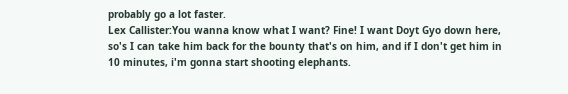probably go a lot faster.
Lex Callister:You wanna know what I want? Fine! I want Doyt Gyo down here, so's I can take him back for the bounty that's on him, and if I don't get him in 10 minutes, i'm gonna start shooting elephants.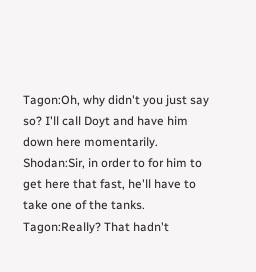Tagon:Oh, why didn't you just say so? I'll call Doyt and have him down here momentarily.
Shodan:Sir, in order to for him to get here that fast, he'll have to take one of the tanks.
Tagon:Really? That hadn't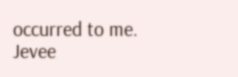occurred to me.
Jevee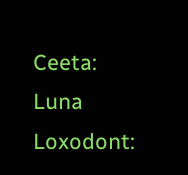Ceeta:
Luna Loxodont: